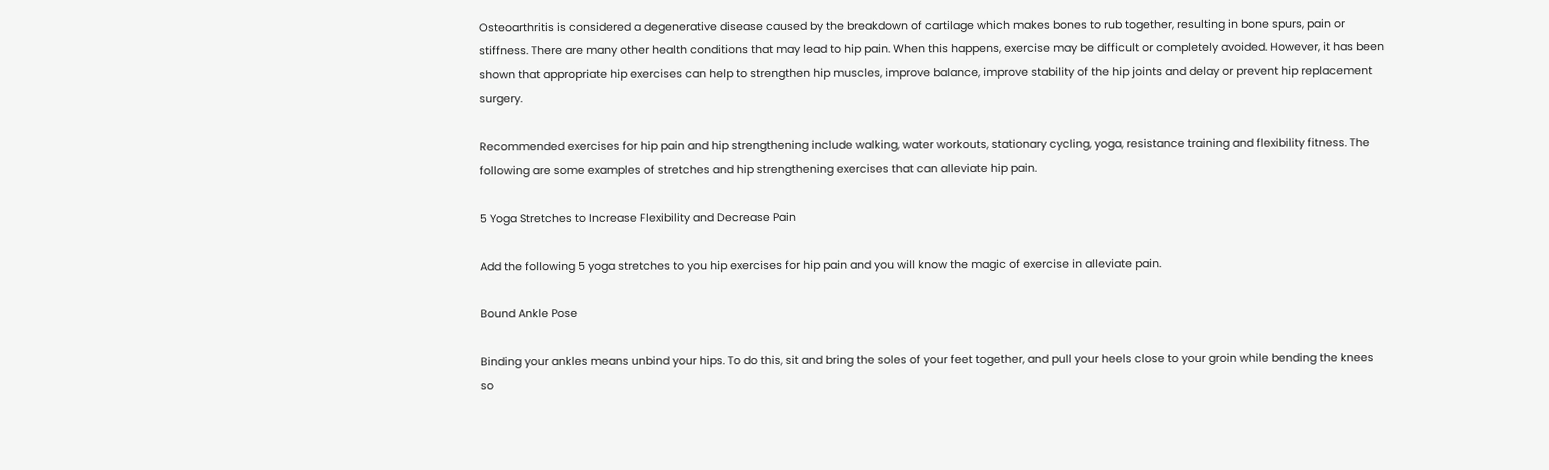Osteoarthritis is considered a degenerative disease caused by the breakdown of cartilage which makes bones to rub together, resulting in bone spurs, pain or stiffness. There are many other health conditions that may lead to hip pain. When this happens, exercise may be difficult or completely avoided. However, it has been shown that appropriate hip exercises can help to strengthen hip muscles, improve balance, improve stability of the hip joints and delay or prevent hip replacement surgery.

Recommended exercises for hip pain and hip strengthening include walking, water workouts, stationary cycling, yoga, resistance training and flexibility fitness. The following are some examples of stretches and hip strengthening exercises that can alleviate hip pain.

5 Yoga Stretches to Increase Flexibility and Decrease Pain

Add the following 5 yoga stretches to you hip exercises for hip pain and you will know the magic of exercise in alleviate pain.

Bound Ankle Pose

Binding your ankles means unbind your hips. To do this, sit and bring the soles of your feet together, and pull your heels close to your groin while bending the knees so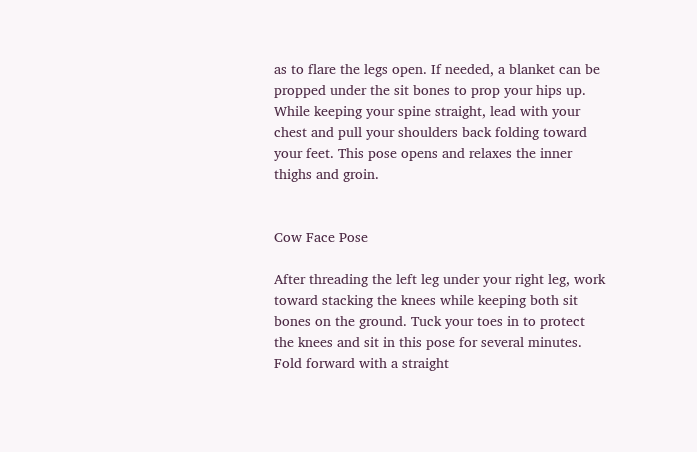as to flare the legs open. If needed, a blanket can be propped under the sit bones to prop your hips up. While keeping your spine straight, lead with your chest and pull your shoulders back folding toward your feet. This pose opens and relaxes the inner thighs and groin.


Cow Face Pose

After threading the left leg under your right leg, work toward stacking the knees while keeping both sit bones on the ground. Tuck your toes in to protect the knees and sit in this pose for several minutes. Fold forward with a straight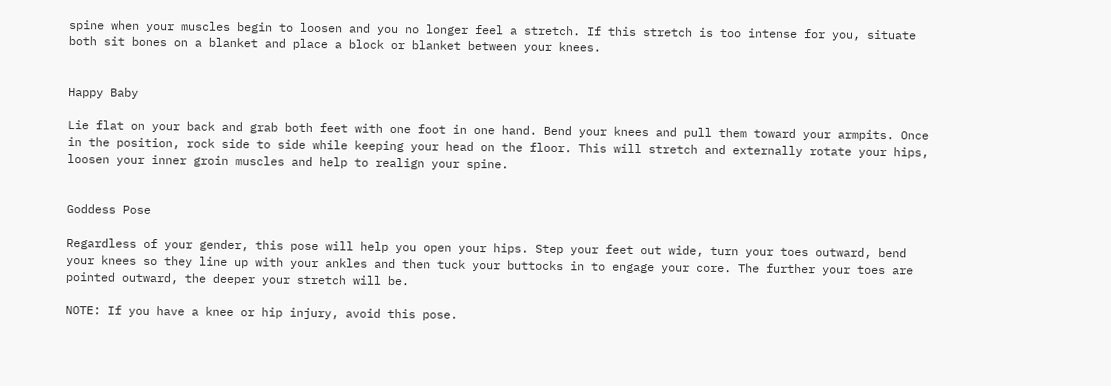spine when your muscles begin to loosen and you no longer feel a stretch. If this stretch is too intense for you, situate both sit bones on a blanket and place a block or blanket between your knees.


Happy Baby

Lie flat on your back and grab both feet with one foot in one hand. Bend your knees and pull them toward your armpits. Once in the position, rock side to side while keeping your head on the floor. This will stretch and externally rotate your hips, loosen your inner groin muscles and help to realign your spine.


Goddess Pose

Regardless of your gender, this pose will help you open your hips. Step your feet out wide, turn your toes outward, bend your knees so they line up with your ankles and then tuck your buttocks in to engage your core. The further your toes are pointed outward, the deeper your stretch will be.

NOTE: If you have a knee or hip injury, avoid this pose.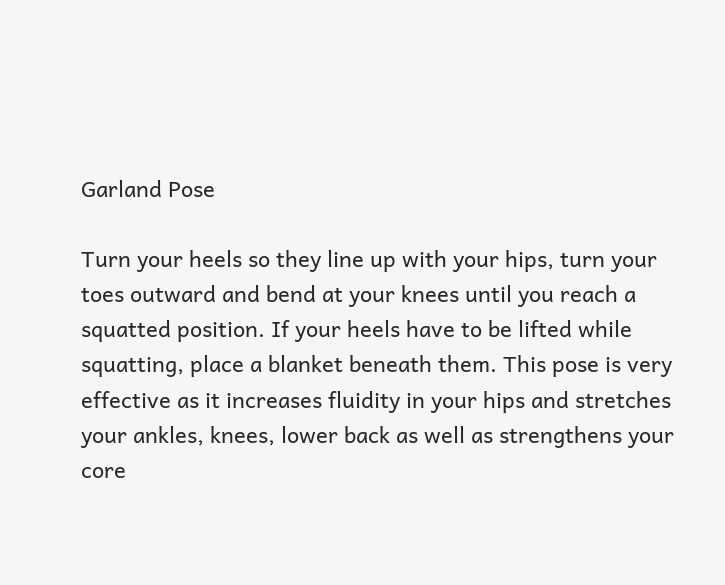Garland Pose

Turn your heels so they line up with your hips, turn your toes outward and bend at your knees until you reach a squatted position. If your heels have to be lifted while squatting, place a blanket beneath them. This pose is very effective as it increases fluidity in your hips and stretches your ankles, knees, lower back as well as strengthens your core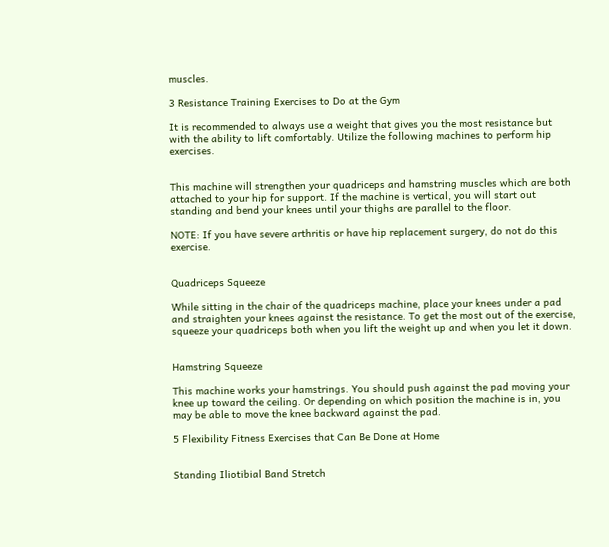muscles.

3 Resistance Training Exercises to Do at the Gym

It is recommended to always use a weight that gives you the most resistance but with the ability to lift comfortably. Utilize the following machines to perform hip exercises.


This machine will strengthen your quadriceps and hamstring muscles which are both attached to your hip for support. If the machine is vertical, you will start out standing and bend your knees until your thighs are parallel to the floor.

NOTE: If you have severe arthritis or have hip replacement surgery, do not do this exercise.


Quadriceps Squeeze

While sitting in the chair of the quadriceps machine, place your knees under a pad and straighten your knees against the resistance. To get the most out of the exercise, squeeze your quadriceps both when you lift the weight up and when you let it down.


Hamstring Squeeze

This machine works your hamstrings. You should push against the pad moving your knee up toward the ceiling. Or depending on which position the machine is in, you may be able to move the knee backward against the pad.

5 Flexibility Fitness Exercises that Can Be Done at Home


Standing Iliotibial Band Stretch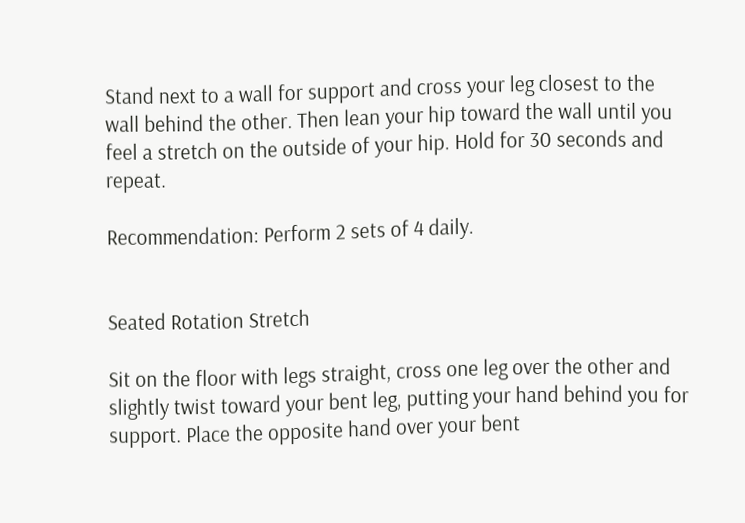Stand next to a wall for support and cross your leg closest to the wall behind the other. Then lean your hip toward the wall until you feel a stretch on the outside of your hip. Hold for 30 seconds and repeat.

Recommendation: Perform 2 sets of 4 daily.


Seated Rotation Stretch

Sit on the floor with legs straight, cross one leg over the other and slightly twist toward your bent leg, putting your hand behind you for support. Place the opposite hand over your bent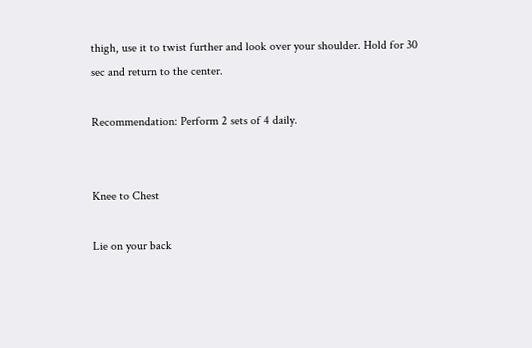thigh, use it to twist further and look over your shoulder. Hold for 30 sec and return to the center.

Recommendation: Perform 2 sets of 4 daily.


Knee to Chest

Lie on your back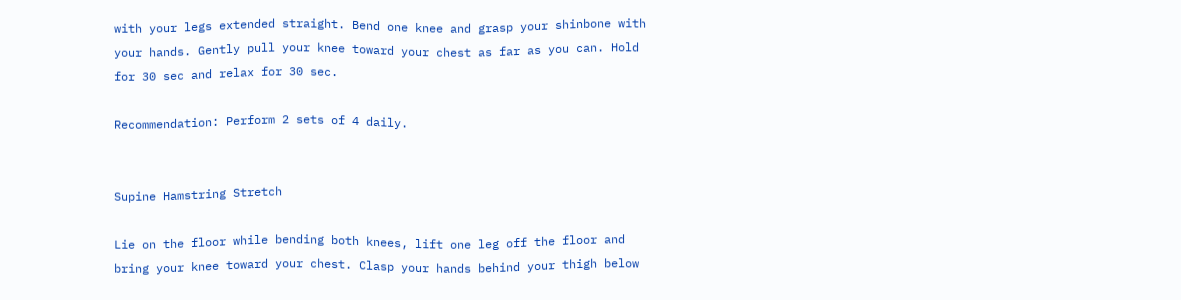with your legs extended straight. Bend one knee and grasp your shinbone with your hands. Gently pull your knee toward your chest as far as you can. Hold for 30 sec and relax for 30 sec.

Recommendation: Perform 2 sets of 4 daily.


Supine Hamstring Stretch

Lie on the floor while bending both knees, lift one leg off the floor and bring your knee toward your chest. Clasp your hands behind your thigh below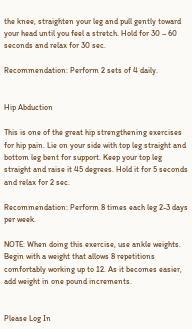the knee, straighten your leg and pull gently toward your head until you feel a stretch. Hold for 30 – 60 seconds and relax for 30 sec.

Recommendation: Perform 2 sets of 4 daily.


Hip Abduction

This is one of the great hip strengthening exercises for hip pain. Lie on your side with top leg straight and bottom leg bent for support. Keep your top leg straight and raise it 45 degrees. Hold it for 5 seconds and relax for 2 sec.

Recommendation: Perform 8 times each leg 2-3 days per week.

NOTE: When doing this exercise, use ankle weights. Begin with a weight that allows 8 repetitions comfortably working up to 12. As it becomes easier, add weight in one pound increments.


Please Log In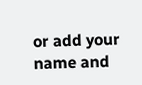or add your name and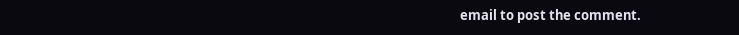email to post the comment.